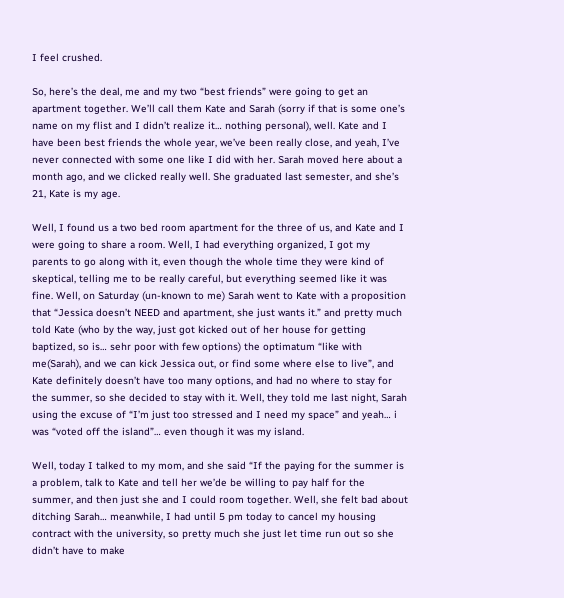I feel crushed.

So, here’s the deal, me and my two “best friends” were going to get an apartment together. We’ll call them Kate and Sarah (sorry if that is some one’s name on my flist and I didn’t realize it… nothing personal), well. Kate and I have been best friends the whole year, we’ve been really close, and yeah, I’ve never connected with some one like I did with her. Sarah moved here about a month ago, and we clicked really well. She graduated last semester, and she’s 21, Kate is my age.

Well, I found us a two bed room apartment for the three of us, and Kate and I were going to share a room. Well, I had everything organized, I got my parents to go along with it, even though the whole time they were kind of skeptical, telling me to be really careful, but everything seemed like it was fine. Well, on Saturday (un-known to me) Sarah went to Kate with a proposition that “Jessica doesn’t NEED and apartment, she just wants it.” and pretty much told Kate (who by the way, just got kicked out of her house for getting baptized, so is… sehr poor with few options) the optimatum “like with me(Sarah), and we can kick Jessica out, or find some where else to live”, and Kate definitely doesn’t have too many options, and had no where to stay for the summer, so she decided to stay with it. Well, they told me last night, Sarah using the excuse of “I’m just too stressed and I need my space” and yeah… i was “voted off the island”… even though it was my island.

Well, today I talked to my mom, and she said “If the paying for the summer is a problem, talk to Kate and tell her we’de be willing to pay half for the summer, and then just she and I could room together. Well, she felt bad about ditching Sarah… meanwhile, I had until 5 pm today to cancel my housing contract with the university, so pretty much she just let time run out so she didn’t have to make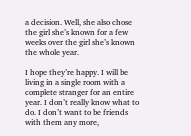a decision. Well, she also chose the girl she’s known for a few weeks over the girl she’s known the whole year.

I hope they’re happy. I will be living in a single room with a complete stranger for an entire year. I don’t really know what to do. I don’t want to be friends with them any more,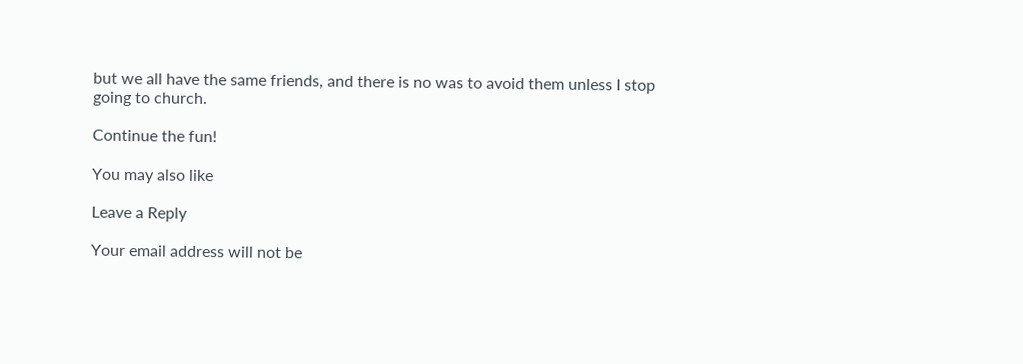but we all have the same friends, and there is no was to avoid them unless I stop going to church.

Continue the fun!

You may also like

Leave a Reply

Your email address will not be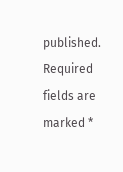published. Required fields are marked *